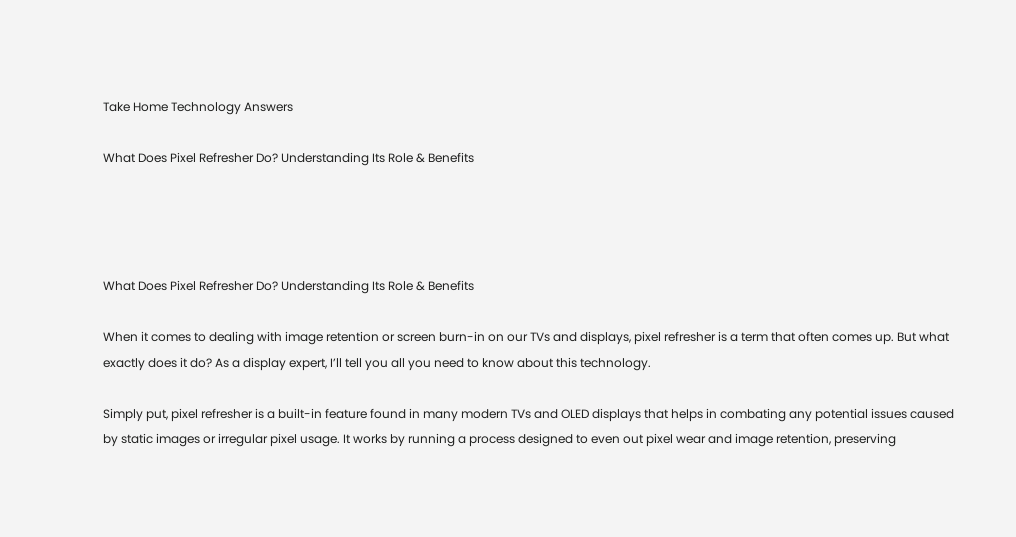Take Home Technology Answers

What Does Pixel Refresher Do? Understanding Its Role & Benefits




What Does Pixel Refresher Do? Understanding Its Role & Benefits

When it comes to dealing with image retention or screen burn-in on our TVs and displays, pixel refresher is a term that often comes up. But what exactly does it do? As a display expert, I’ll tell you all you need to know about this technology.

Simply put, pixel refresher is a built-in feature found in many modern TVs and OLED displays that helps in combating any potential issues caused by static images or irregular pixel usage. It works by running a process designed to even out pixel wear and image retention, preserving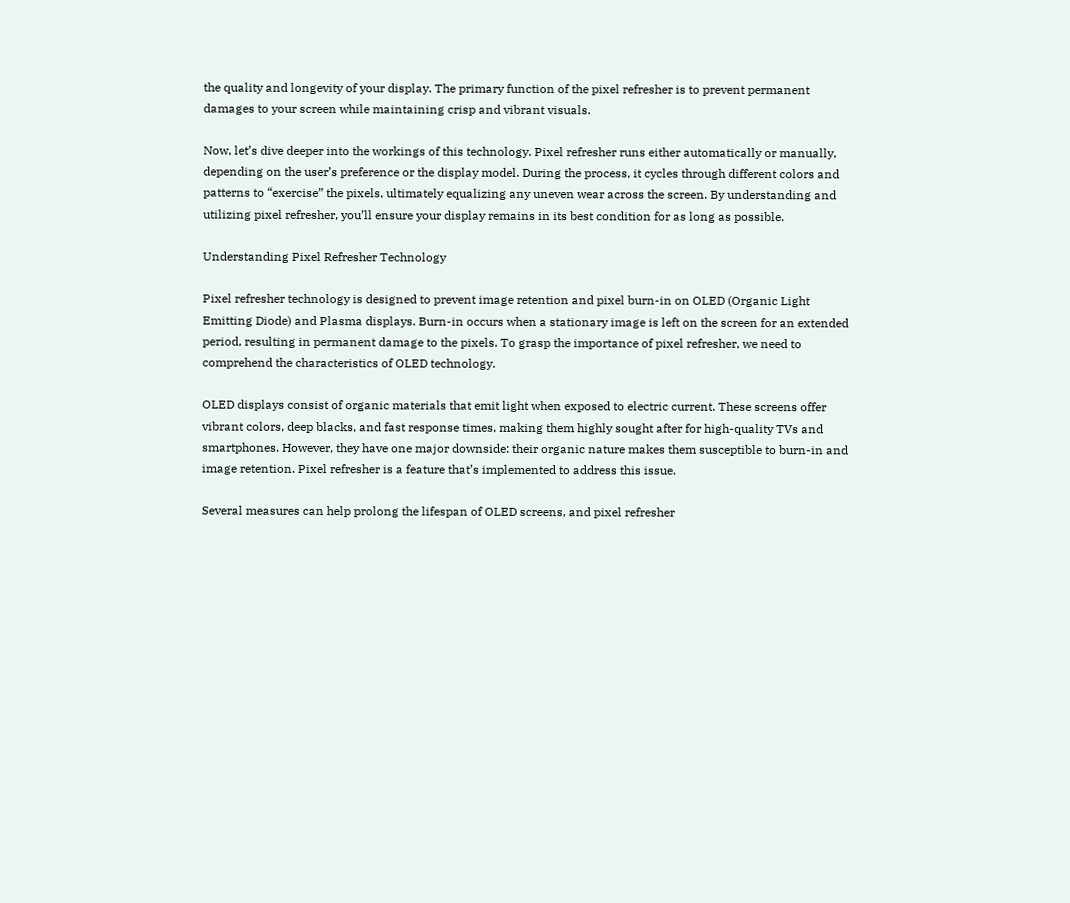the quality and longevity of your display. The primary function of the pixel refresher is to prevent permanent damages to your screen while maintaining crisp and vibrant visuals.

Now, let’s dive deeper into the workings of this technology. Pixel refresher runs either automatically or manually, depending on the user’s preference or the display model. During the process, it cycles through different colors and patterns to “exercise” the pixels, ultimately equalizing any uneven wear across the screen. By understanding and utilizing pixel refresher, you’ll ensure your display remains in its best condition for as long as possible.

Understanding Pixel Refresher Technology

Pixel refresher technology is designed to prevent image retention and pixel burn-in on OLED (Organic Light Emitting Diode) and Plasma displays. Burn-in occurs when a stationary image is left on the screen for an extended period, resulting in permanent damage to the pixels. To grasp the importance of pixel refresher, we need to comprehend the characteristics of OLED technology.

OLED displays consist of organic materials that emit light when exposed to electric current. These screens offer vibrant colors, deep blacks, and fast response times, making them highly sought after for high-quality TVs and smartphones. However, they have one major downside: their organic nature makes them susceptible to burn-in and image retention. Pixel refresher is a feature that’s implemented to address this issue.

Several measures can help prolong the lifespan of OLED screens, and pixel refresher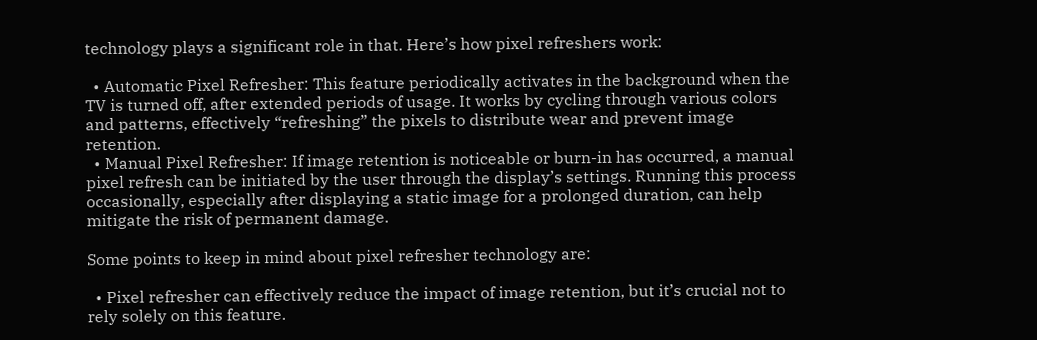technology plays a significant role in that. Here’s how pixel refreshers work:

  • Automatic Pixel Refresher: This feature periodically activates in the background when the TV is turned off, after extended periods of usage. It works by cycling through various colors and patterns, effectively “refreshing” the pixels to distribute wear and prevent image retention.
  • Manual Pixel Refresher: If image retention is noticeable or burn-in has occurred, a manual pixel refresh can be initiated by the user through the display’s settings. Running this process occasionally, especially after displaying a static image for a prolonged duration, can help mitigate the risk of permanent damage.

Some points to keep in mind about pixel refresher technology are:

  • Pixel refresher can effectively reduce the impact of image retention, but it’s crucial not to rely solely on this feature.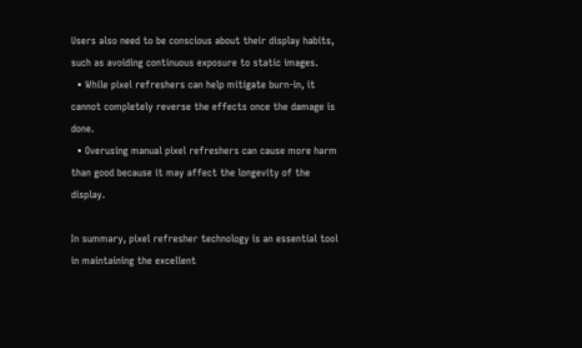Users also need to be conscious about their display habits, such as avoiding continuous exposure to static images.
  • While pixel refreshers can help mitigate burn-in, it cannot completely reverse the effects once the damage is done.
  • Overusing manual pixel refreshers can cause more harm than good because it may affect the longevity of the display.

In summary, pixel refresher technology is an essential tool in maintaining the excellent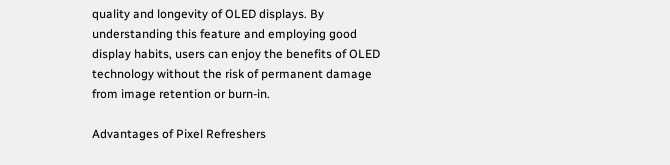quality and longevity of OLED displays. By understanding this feature and employing good display habits, users can enjoy the benefits of OLED technology without the risk of permanent damage from image retention or burn-in.

Advantages of Pixel Refreshers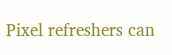Pixel refreshers can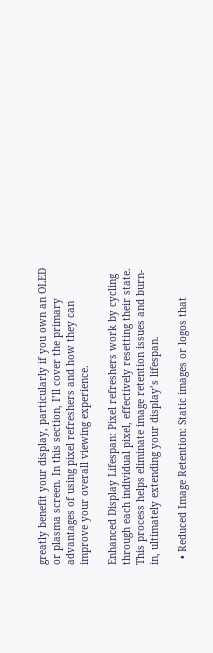greatly benefit your display, particularly if you own an OLED or plasma screen. In this section, I’ll cover the primary advantages of using pixel refreshers and how they can improve your overall viewing experience.

Enhanced Display Lifespan: Pixel refreshers work by cycling through each individual pixel, effectively resetting their state. This process helps eliminate image retention issues and burn-in, ultimately extending your display’s lifespan.

  • Reduced Image Retention: Static images or logos that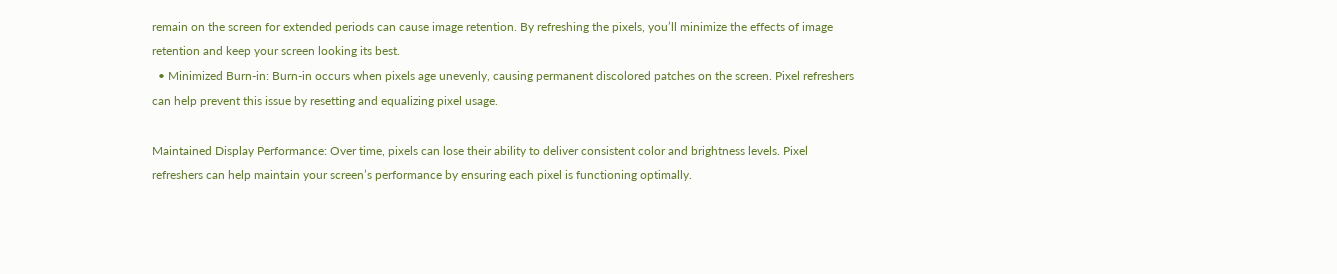remain on the screen for extended periods can cause image retention. By refreshing the pixels, you’ll minimize the effects of image retention and keep your screen looking its best.
  • Minimized Burn-in: Burn-in occurs when pixels age unevenly, causing permanent discolored patches on the screen. Pixel refreshers can help prevent this issue by resetting and equalizing pixel usage.

Maintained Display Performance: Over time, pixels can lose their ability to deliver consistent color and brightness levels. Pixel refreshers can help maintain your screen’s performance by ensuring each pixel is functioning optimally.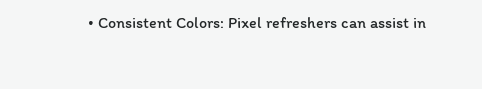• Consistent Colors: Pixel refreshers can assist in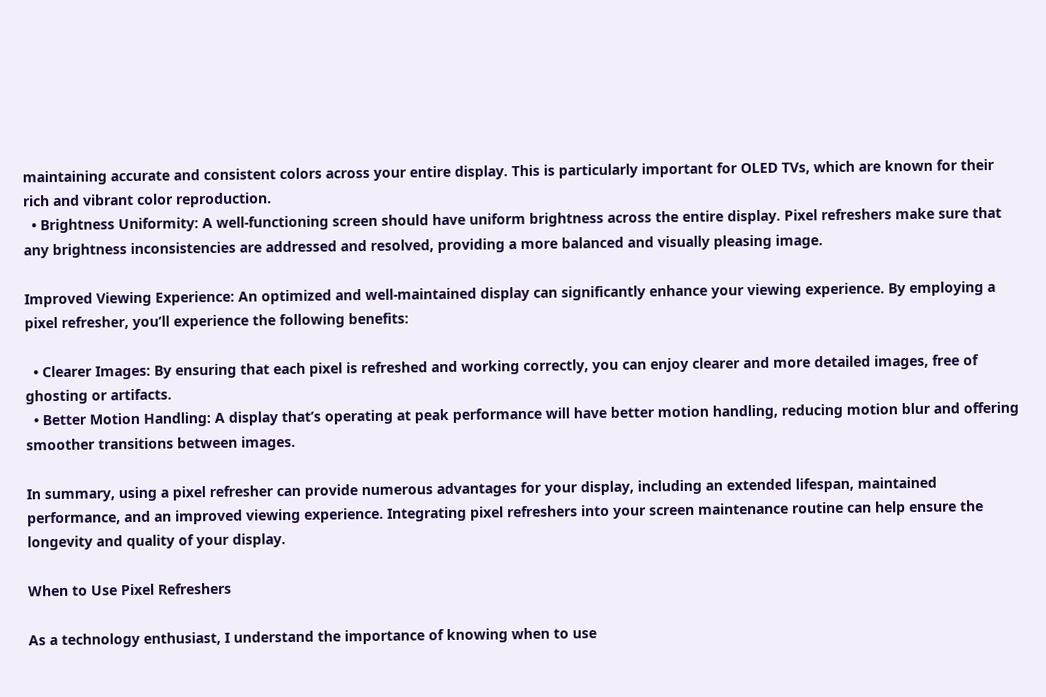maintaining accurate and consistent colors across your entire display. This is particularly important for OLED TVs, which are known for their rich and vibrant color reproduction.
  • Brightness Uniformity: A well-functioning screen should have uniform brightness across the entire display. Pixel refreshers make sure that any brightness inconsistencies are addressed and resolved, providing a more balanced and visually pleasing image.

Improved Viewing Experience: An optimized and well-maintained display can significantly enhance your viewing experience. By employing a pixel refresher, you’ll experience the following benefits:

  • Clearer Images: By ensuring that each pixel is refreshed and working correctly, you can enjoy clearer and more detailed images, free of ghosting or artifacts.
  • Better Motion Handling: A display that’s operating at peak performance will have better motion handling, reducing motion blur and offering smoother transitions between images.

In summary, using a pixel refresher can provide numerous advantages for your display, including an extended lifespan, maintained performance, and an improved viewing experience. Integrating pixel refreshers into your screen maintenance routine can help ensure the longevity and quality of your display.

When to Use Pixel Refreshers

As a technology enthusiast, I understand the importance of knowing when to use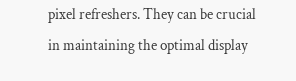pixel refreshers. They can be crucial in maintaining the optimal display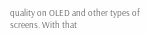quality on OLED and other types of screens. With that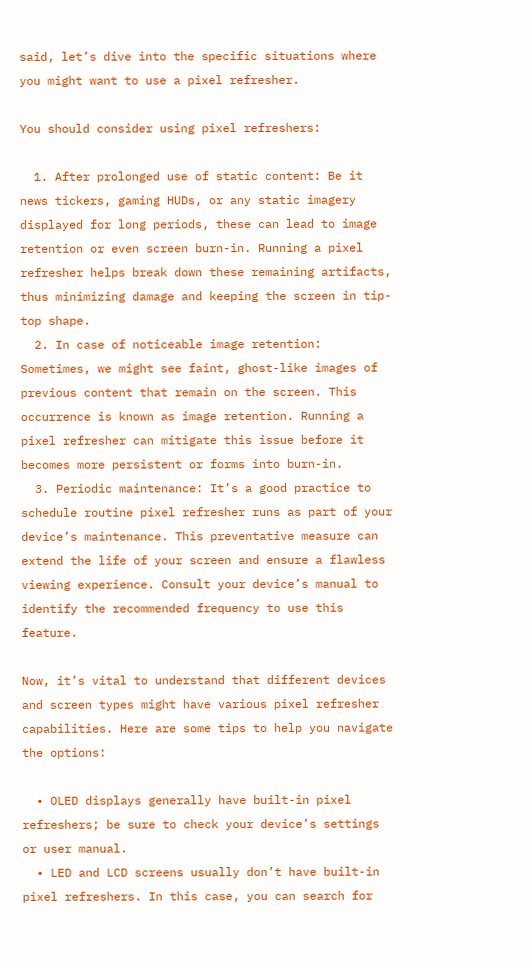said, let’s dive into the specific situations where you might want to use a pixel refresher.

You should consider using pixel refreshers:

  1. After prolonged use of static content: Be it news tickers, gaming HUDs, or any static imagery displayed for long periods, these can lead to image retention or even screen burn-in. Running a pixel refresher helps break down these remaining artifacts, thus minimizing damage and keeping the screen in tip-top shape.
  2. In case of noticeable image retention: Sometimes, we might see faint, ghost-like images of previous content that remain on the screen. This occurrence is known as image retention. Running a pixel refresher can mitigate this issue before it becomes more persistent or forms into burn-in.
  3. Periodic maintenance: It’s a good practice to schedule routine pixel refresher runs as part of your device’s maintenance. This preventative measure can extend the life of your screen and ensure a flawless viewing experience. Consult your device’s manual to identify the recommended frequency to use this feature.

Now, it’s vital to understand that different devices and screen types might have various pixel refresher capabilities. Here are some tips to help you navigate the options:

  • OLED displays generally have built-in pixel refreshers; be sure to check your device’s settings or user manual.
  • LED and LCD screens usually don’t have built-in pixel refreshers. In this case, you can search for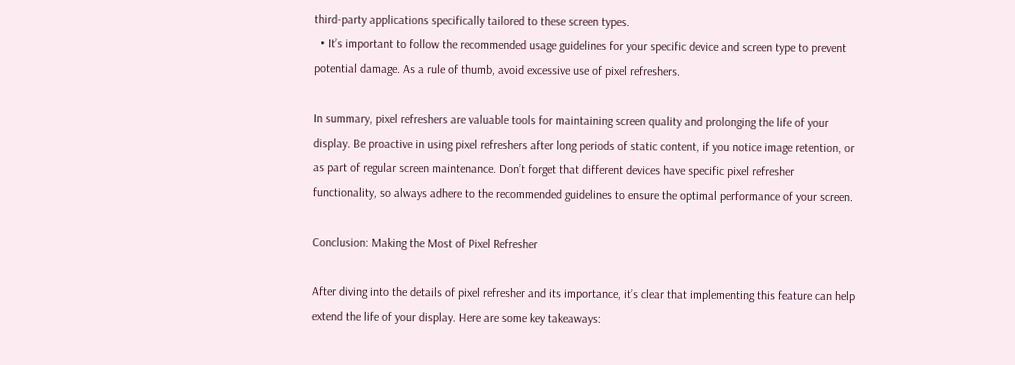third-party applications specifically tailored to these screen types.
  • It’s important to follow the recommended usage guidelines for your specific device and screen type to prevent potential damage. As a rule of thumb, avoid excessive use of pixel refreshers.

In summary, pixel refreshers are valuable tools for maintaining screen quality and prolonging the life of your display. Be proactive in using pixel refreshers after long periods of static content, if you notice image retention, or as part of regular screen maintenance. Don’t forget that different devices have specific pixel refresher functionality, so always adhere to the recommended guidelines to ensure the optimal performance of your screen.

Conclusion: Making the Most of Pixel Refresher

After diving into the details of pixel refresher and its importance, it’s clear that implementing this feature can help extend the life of your display. Here are some key takeaways: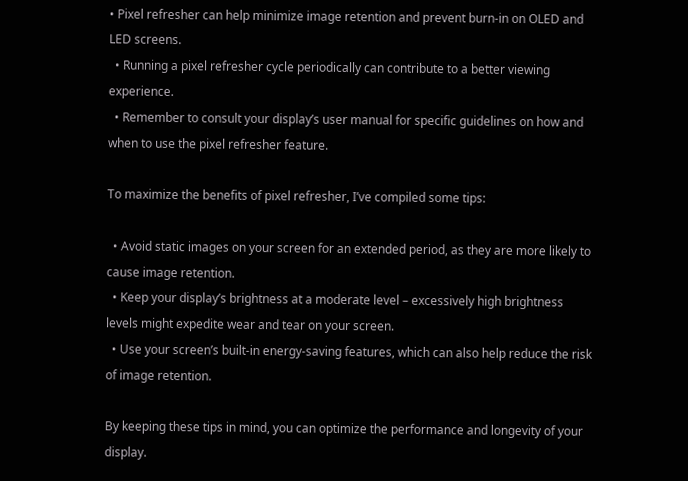• Pixel refresher can help minimize image retention and prevent burn-in on OLED and LED screens.
  • Running a pixel refresher cycle periodically can contribute to a better viewing experience.
  • Remember to consult your display’s user manual for specific guidelines on how and when to use the pixel refresher feature.

To maximize the benefits of pixel refresher, I’ve compiled some tips:

  • Avoid static images on your screen for an extended period, as they are more likely to cause image retention.
  • Keep your display’s brightness at a moderate level – excessively high brightness levels might expedite wear and tear on your screen.
  • Use your screen’s built-in energy-saving features, which can also help reduce the risk of image retention.

By keeping these tips in mind, you can optimize the performance and longevity of your display.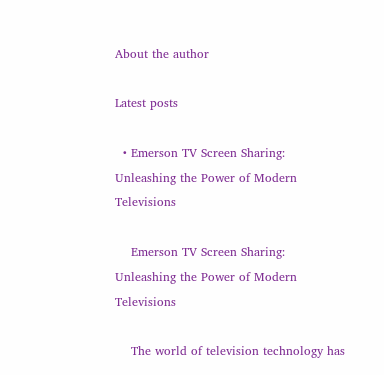About the author

Latest posts

  • Emerson TV Screen Sharing: Unleashing the Power of Modern Televisions

    Emerson TV Screen Sharing: Unleashing the Power of Modern Televisions

    The world of television technology has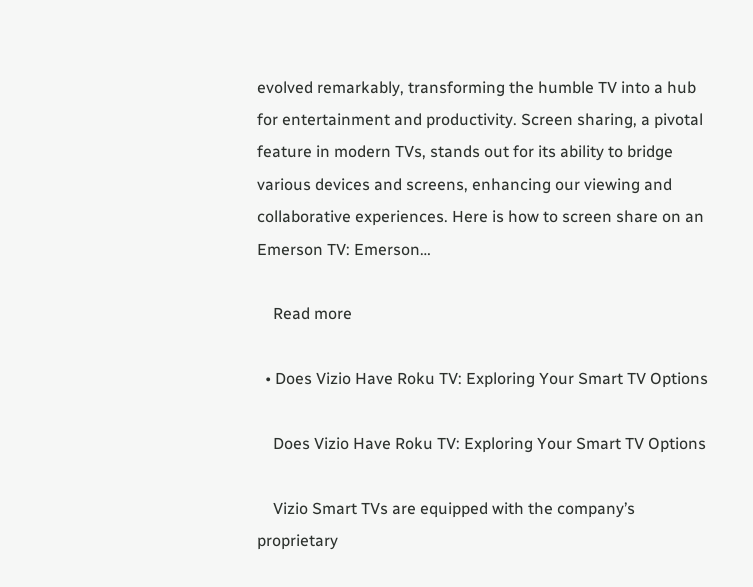evolved remarkably, transforming the humble TV into a hub for entertainment and productivity. Screen sharing, a pivotal feature in modern TVs, stands out for its ability to bridge various devices and screens, enhancing our viewing and collaborative experiences. Here is how to screen share on an Emerson TV: Emerson…

    Read more

  • Does Vizio Have Roku TV: Exploring Your Smart TV Options

    Does Vizio Have Roku TV: Exploring Your Smart TV Options

    Vizio Smart TVs are equipped with the company’s proprietary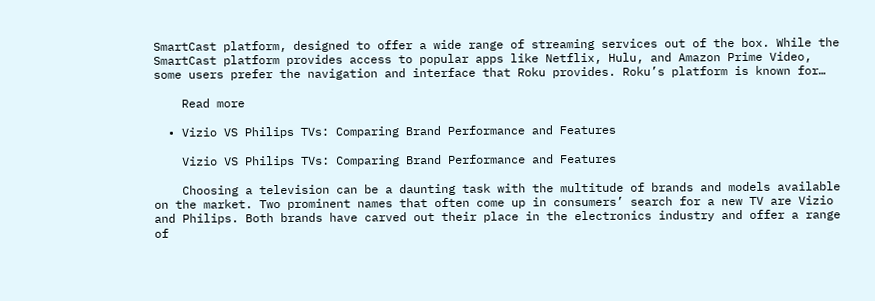SmartCast platform, designed to offer a wide range of streaming services out of the box. While the SmartCast platform provides access to popular apps like Netflix, Hulu, and Amazon Prime Video, some users prefer the navigation and interface that Roku provides. Roku’s platform is known for…

    Read more

  • Vizio VS Philips TVs: Comparing Brand Performance and Features

    Vizio VS Philips TVs: Comparing Brand Performance and Features

    Choosing a television can be a daunting task with the multitude of brands and models available on the market. Two prominent names that often come up in consumers’ search for a new TV are Vizio and Philips. Both brands have carved out their place in the electronics industry and offer a range of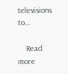televisions to…

    Read more